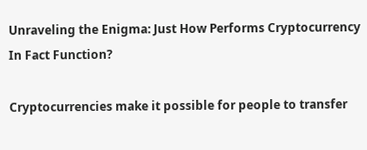Unraveling the Enigma: Just How Performs Cryptocurrency In Fact Function?

Cryptocurrencies make it possible for people to transfer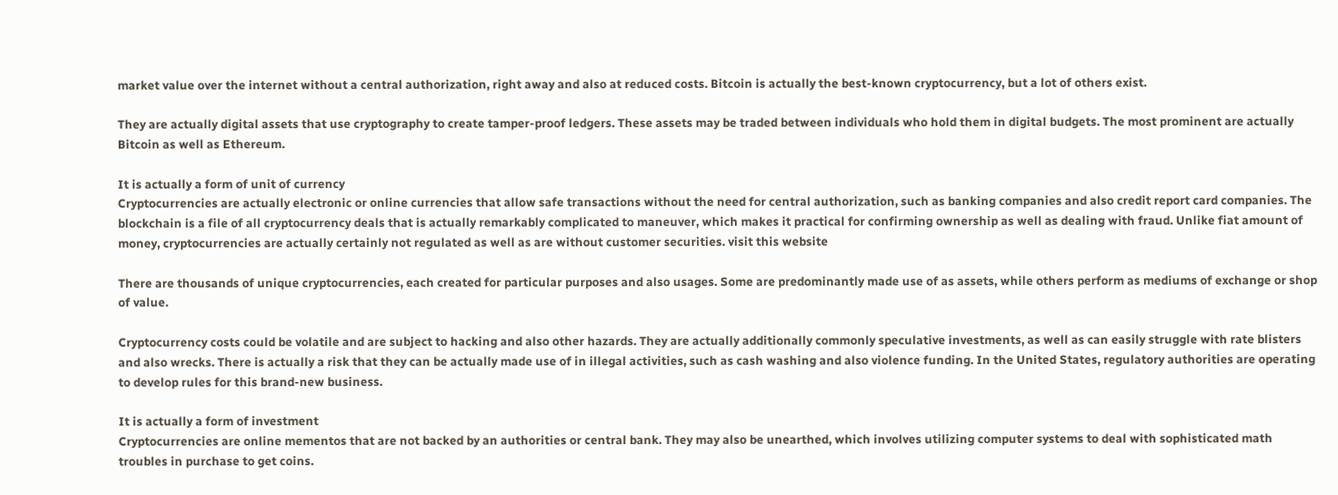market value over the internet without a central authorization, right away and also at reduced costs. Bitcoin is actually the best-known cryptocurrency, but a lot of others exist.

They are actually digital assets that use cryptography to create tamper-proof ledgers. These assets may be traded between individuals who hold them in digital budgets. The most prominent are actually Bitcoin as well as Ethereum.

It is actually a form of unit of currency
Cryptocurrencies are actually electronic or online currencies that allow safe transactions without the need for central authorization, such as banking companies and also credit report card companies. The blockchain is a file of all cryptocurrency deals that is actually remarkably complicated to maneuver, which makes it practical for confirming ownership as well as dealing with fraud. Unlike fiat amount of money, cryptocurrencies are actually certainly not regulated as well as are without customer securities. visit this website

There are thousands of unique cryptocurrencies, each created for particular purposes and also usages. Some are predominantly made use of as assets, while others perform as mediums of exchange or shop of value.

Cryptocurrency costs could be volatile and are subject to hacking and also other hazards. They are actually additionally commonly speculative investments, as well as can easily struggle with rate blisters and also wrecks. There is actually a risk that they can be actually made use of in illegal activities, such as cash washing and also violence funding. In the United States, regulatory authorities are operating to develop rules for this brand-new business.

It is actually a form of investment
Cryptocurrencies are online mementos that are not backed by an authorities or central bank. They may also be unearthed, which involves utilizing computer systems to deal with sophisticated math troubles in purchase to get coins.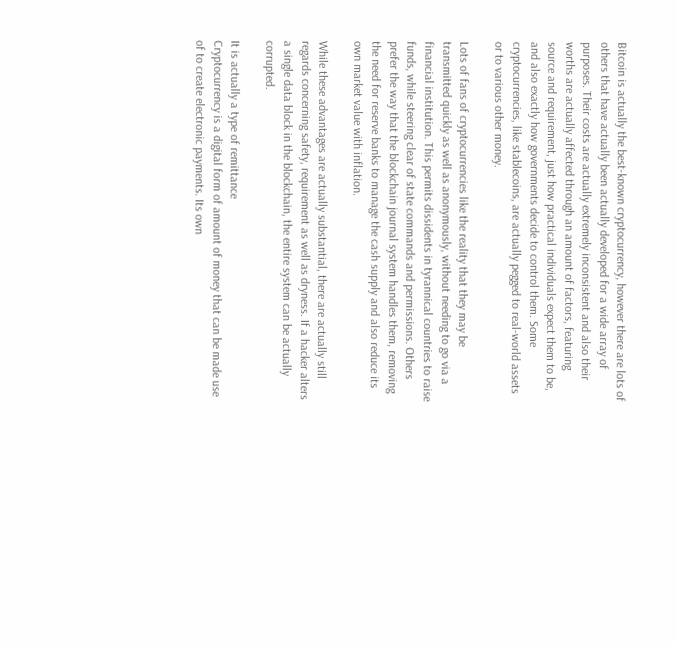Bitcoin is actually the best-known cryptocurrency, however there are lots of others that have actually been actually developed for a wide array of purposes. Their costs are actually extremely inconsistent and also their worths are actually affected through an amount of factors, featuring source and requirement, just how practical individuals expect them to be, and also exactly how governments decide to control them. Some cryptocurrencies, like stablecoins, are actually pegged to real-world assets or to various other money.

Lots of fans of cryptocurrencies like the reality that they may be transmitted quickly as well as anonymously, without needing to go via a financial institution. This permits dissidents in tyrannical countries to raise funds, while steering clear of state commands and permissions. Others prefer the way that the blockchain journal system handles them, removing the need for reserve banks to manage the cash supply and also reduce its own market value with inflation.

While these advantages are actually substantial, there are actually still regards concerning safety, requirement as well as dryness. If a hacker alters a single data block in the blockchain, the entire system can be actually corrupted.

It is actually a type of remittance
Cryptocurrency is a digital form of amount of money that can be made use of to create electronic payments. Its own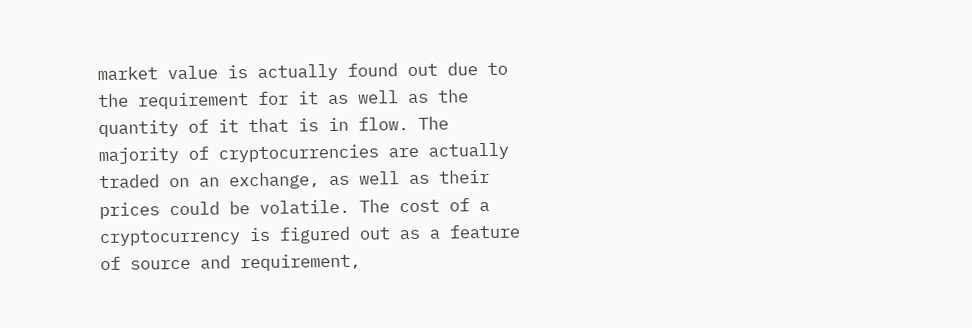market value is actually found out due to the requirement for it as well as the quantity of it that is in flow. The majority of cryptocurrencies are actually traded on an exchange, as well as their prices could be volatile. The cost of a cryptocurrency is figured out as a feature of source and requirement,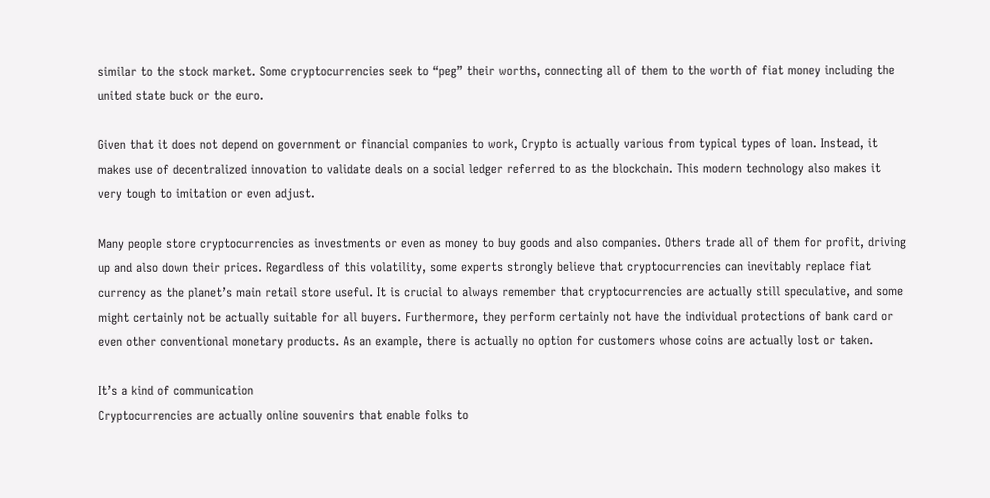similar to the stock market. Some cryptocurrencies seek to “peg” their worths, connecting all of them to the worth of fiat money including the united state buck or the euro.

Given that it does not depend on government or financial companies to work, Crypto is actually various from typical types of loan. Instead, it makes use of decentralized innovation to validate deals on a social ledger referred to as the blockchain. This modern technology also makes it very tough to imitation or even adjust.

Many people store cryptocurrencies as investments or even as money to buy goods and also companies. Others trade all of them for profit, driving up and also down their prices. Regardless of this volatility, some experts strongly believe that cryptocurrencies can inevitably replace fiat currency as the planet’s main retail store useful. It is crucial to always remember that cryptocurrencies are actually still speculative, and some might certainly not be actually suitable for all buyers. Furthermore, they perform certainly not have the individual protections of bank card or even other conventional monetary products. As an example, there is actually no option for customers whose coins are actually lost or taken.

It’s a kind of communication
Cryptocurrencies are actually online souvenirs that enable folks to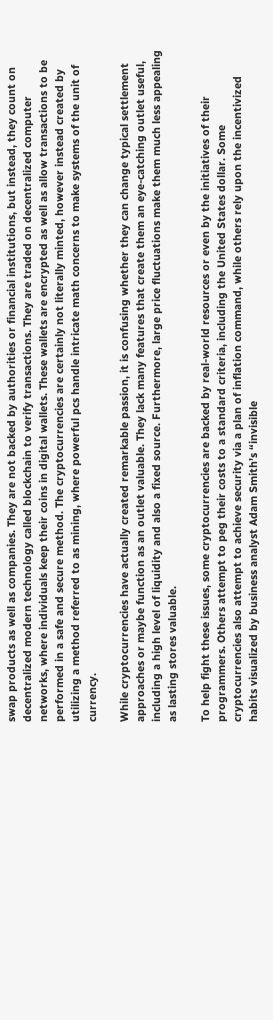swap products as well as companies. They are not backed by authorities or financial institutions, but instead, they count on decentralized modern technology called blockchain to verify transactions. They are traded on decentralized computer networks, where individuals keep their coins in digital wallets. These wallets are encrypted as well as allow transactions to be performed in a safe and secure method. The cryptocurrencies are certainly not literally minted, however instead created by utilizing a method referred to as mining, where powerful pcs handle intricate math concerns to make systems of the unit of currency.

While cryptocurrencies have actually created remarkable passion, it is confusing whether they can change typical settlement approaches or maybe function as an outlet valuable. They lack many features that create them an eye-catching outlet useful, including a high level of liquidity and also a fixed source. Furthermore, large price fluctuations make them much less appealing as lasting stores valuable.

To help fight these issues, some cryptocurrencies are backed by real-world resources or even by the initiatives of their programmers. Others attempt to peg their costs to a standard criteria, including the United States dollar. Some cryptocurrencies also attempt to achieve security via a plan of inflation command, while others rely upon the incentivized habits visualized by business analyst Adam Smith’s “invisible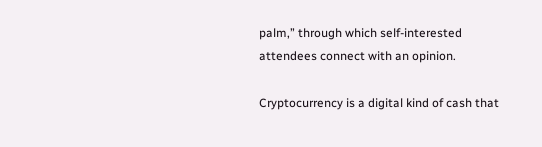palm,” through which self-interested attendees connect with an opinion.

Cryptocurrency is a digital kind of cash that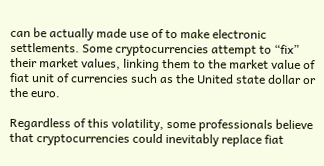can be actually made use of to make electronic settlements. Some cryptocurrencies attempt to “fix” their market values, linking them to the market value of fiat unit of currencies such as the United state dollar or the euro.

Regardless of this volatility, some professionals believe that cryptocurrencies could inevitably replace fiat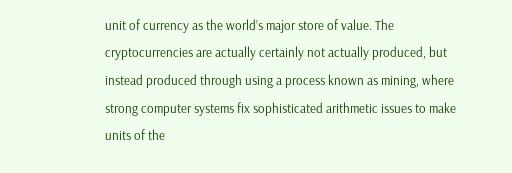unit of currency as the world’s major store of value. The cryptocurrencies are actually certainly not actually produced, but instead produced through using a process known as mining, where strong computer systems fix sophisticated arithmetic issues to make units of the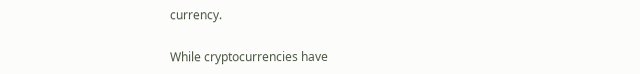currency.

While cryptocurrencies have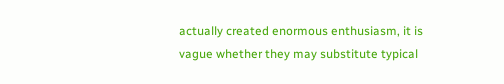actually created enormous enthusiasm, it is vague whether they may substitute typical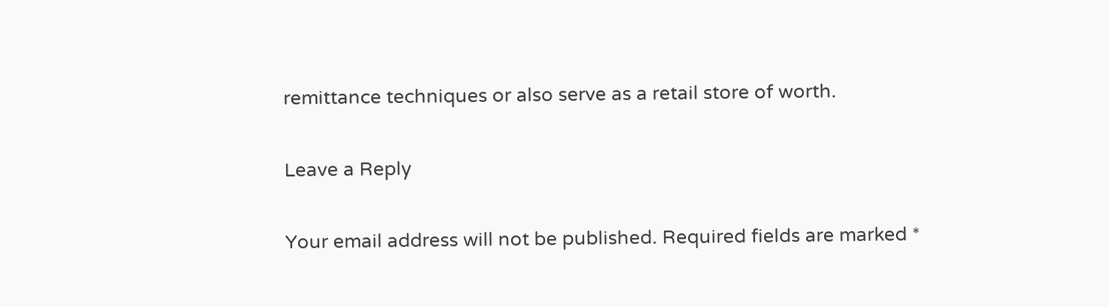remittance techniques or also serve as a retail store of worth.

Leave a Reply

Your email address will not be published. Required fields are marked *